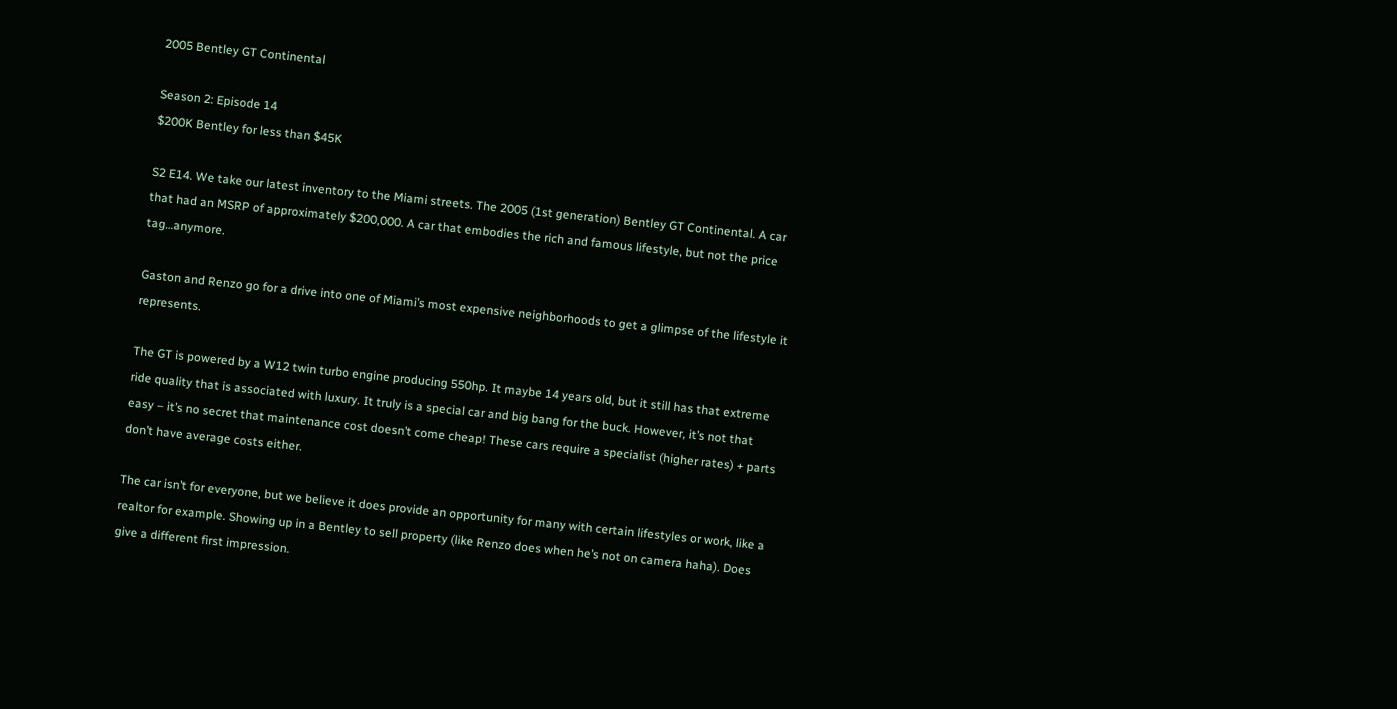2005 Bentley GT Continental

Season 2: Episode 14
$200K Bentley for less than $45K

S2 E14. We take our latest inventory to the Miami streets. The 2005 (1st generation) Bentley GT Continental. A car that had an MSRP of approximately $200,000. A car that embodies the rich and famous lifestyle, but not the price tag…anymore.

Gaston and Renzo go for a drive into one of Miami’s most expensive neighborhoods to get a glimpse of the lifestyle it represents.

The GT is powered by a W12 twin turbo engine producing 550hp. It maybe 14 years old, but it still has that extreme ride quality that is associated with luxury. It truly is a special car and big bang for the buck. However, it’s not that easy – it’s no secret that maintenance cost doesn’t come cheap! These cars require a specialist (higher rates) + parts don’t have average costs either.

The car isn’t for everyone, but we believe it does provide an opportunity for many with certain lifestyles or work, like a realtor for example. Showing up in a Bentley to sell property (like Renzo does when he’s not on camera haha). Does give a different first impression.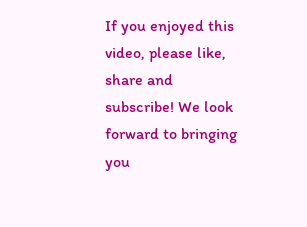If you enjoyed this video, please like, share and subscribe! We look forward to bringing you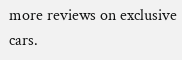more reviews on exclusive cars.